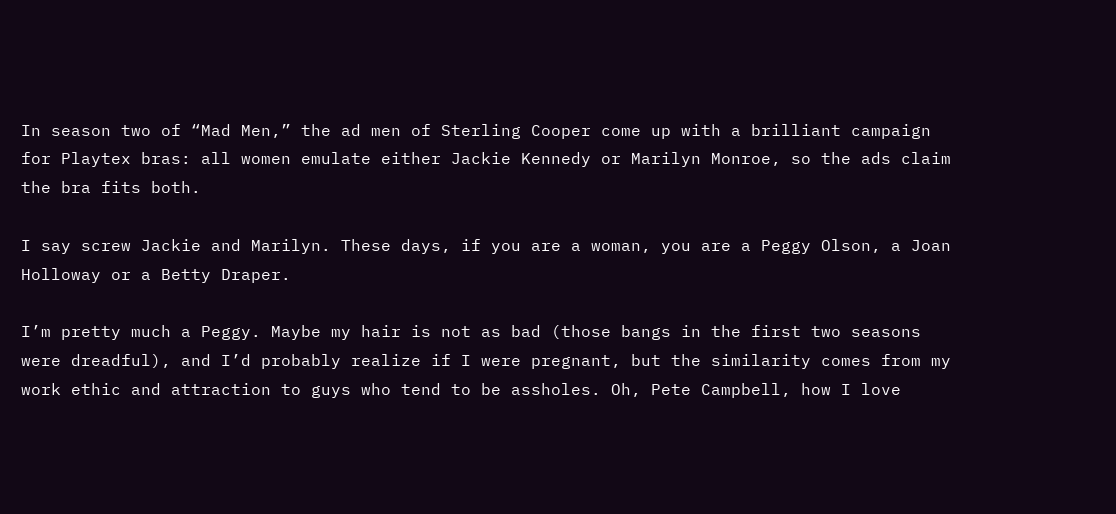In season two of “Mad Men,” the ad men of Sterling Cooper come up with a brilliant campaign for Playtex bras: all women emulate either Jackie Kennedy or Marilyn Monroe, so the ads claim the bra fits both.

I say screw Jackie and Marilyn. These days, if you are a woman, you are a Peggy Olson, a Joan Holloway or a Betty Draper.

I’m pretty much a Peggy. Maybe my hair is not as bad (those bangs in the first two seasons were dreadful), and I’d probably realize if I were pregnant, but the similarity comes from my work ethic and attraction to guys who tend to be assholes. Oh, Pete Campbell, how I love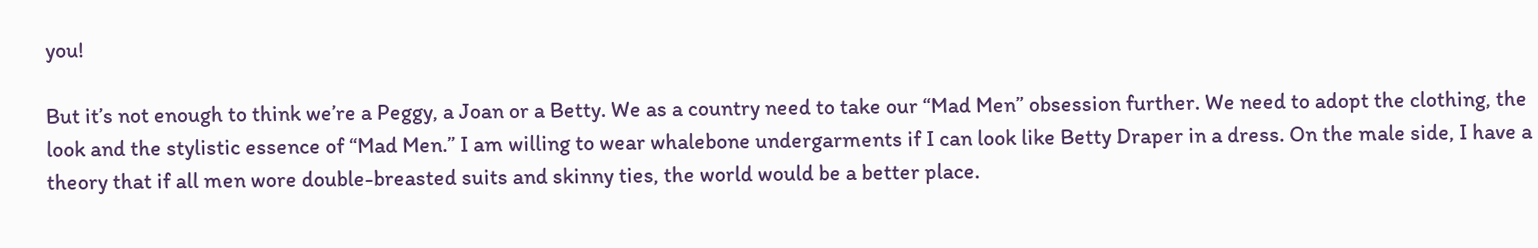you!

But it’s not enough to think we’re a Peggy, a Joan or a Betty. We as a country need to take our “Mad Men” obsession further. We need to adopt the clothing, the look and the stylistic essence of “Mad Men.” I am willing to wear whalebone undergarments if I can look like Betty Draper in a dress. On the male side, I have a theory that if all men wore double-breasted suits and skinny ties, the world would be a better place.